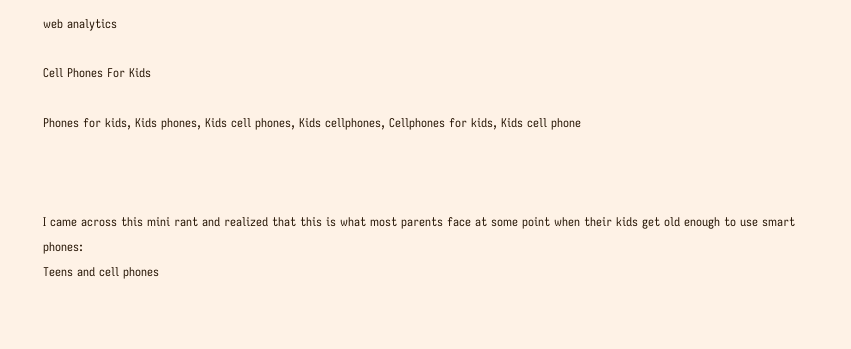web analytics

Cell Phones For Kids

Phones for kids, Kids phones, Kids cell phones, Kids cellphones, Cellphones for kids, Kids cell phone



I came across this mini rant and realized that this is what most parents face at some point when their kids get old enough to use smart phones:
Teens and cell phones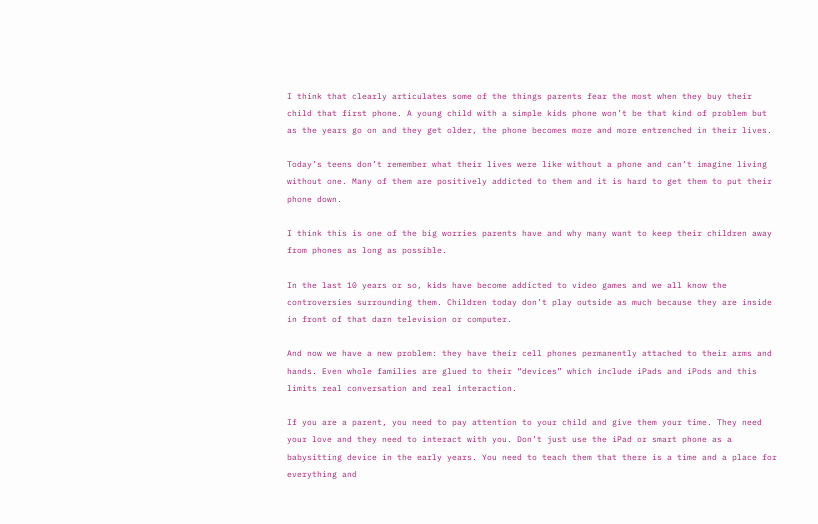I think that clearly articulates some of the things parents fear the most when they buy their child that first phone. A young child with a simple kids phone won’t be that kind of problem but as the years go on and they get older, the phone becomes more and more entrenched in their lives.

Today’s teens don’t remember what their lives were like without a phone and can’t imagine living without one. Many of them are positively addicted to them and it is hard to get them to put their phone down.

I think this is one of the big worries parents have and why many want to keep their children away from phones as long as possible.

In the last 10 years or so, kids have become addicted to video games and we all know the controversies surrounding them. Children today don’t play outside as much because they are inside in front of that darn television or computer.

And now we have a new problem: they have their cell phones permanently attached to their arms and hands. Even whole families are glued to their “devices” which include iPads and iPods and this limits real conversation and real interaction.

If you are a parent, you need to pay attention to your child and give them your time. They need your love and they need to interact with you. Don’t just use the iPad or smart phone as a babysitting device in the early years. You need to teach them that there is a time and a place for everything and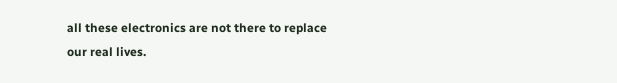all these electronics are not there to replace our real lives.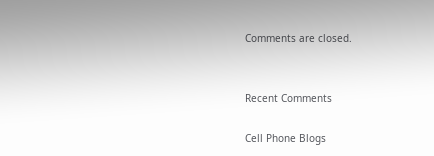Comments are closed.


Recent Comments

Cell Phone Blogs